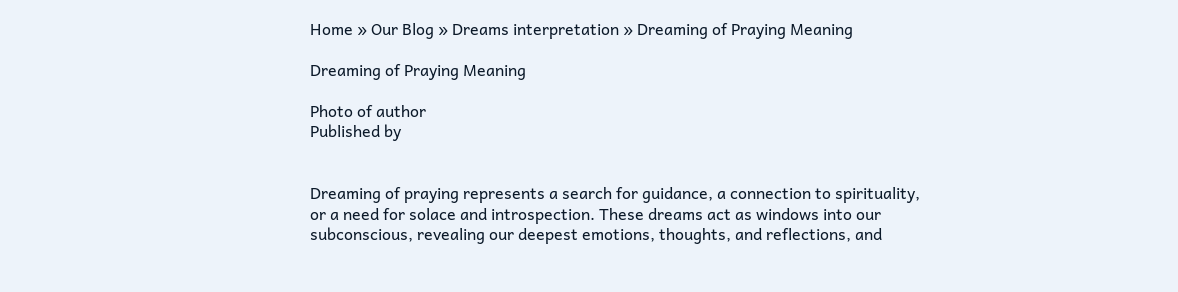Home » Our Blog » Dreams interpretation » Dreaming of Praying Meaning

Dreaming of Praying Meaning

Photo of author
Published by


Dreaming of praying represents a search for guidance, a connection to spirituality, or a need for solace and introspection. These dreams act as windows into our subconscious, revealing our deepest emotions, thoughts, and reflections, and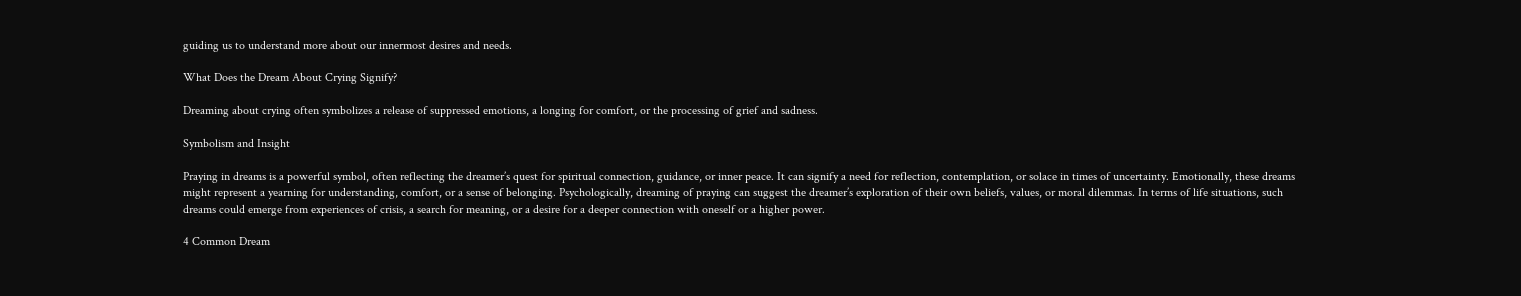guiding us to understand more about our innermost desires and needs.

What Does the Dream About Crying Signify?

Dreaming about crying often symbolizes a release of suppressed emotions, a longing for comfort, or the processing of grief and sadness.

Symbolism and Insight

Praying in dreams is a powerful symbol, often reflecting the dreamer’s quest for spiritual connection, guidance, or inner peace. It can signify a need for reflection, contemplation, or solace in times of uncertainty. Emotionally, these dreams might represent a yearning for understanding, comfort, or a sense of belonging. Psychologically, dreaming of praying can suggest the dreamer’s exploration of their own beliefs, values, or moral dilemmas. In terms of life situations, such dreams could emerge from experiences of crisis, a search for meaning, or a desire for a deeper connection with oneself or a higher power.

4 Common Dream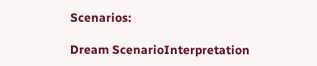Scenarios:

Dream ScenarioInterpretation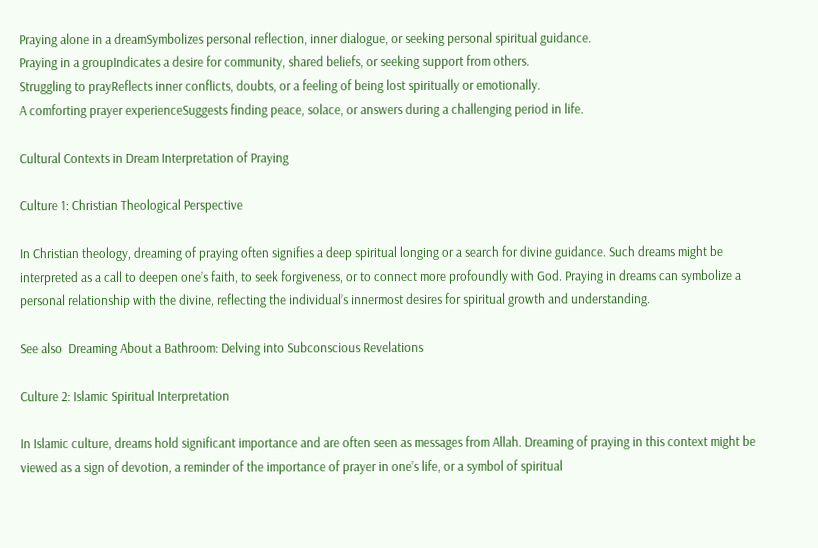Praying alone in a dreamSymbolizes personal reflection, inner dialogue, or seeking personal spiritual guidance.
Praying in a groupIndicates a desire for community, shared beliefs, or seeking support from others.
Struggling to prayReflects inner conflicts, doubts, or a feeling of being lost spiritually or emotionally.
A comforting prayer experienceSuggests finding peace, solace, or answers during a challenging period in life.

Cultural Contexts in Dream Interpretation of Praying

Culture 1: Christian Theological Perspective

In Christian theology, dreaming of praying often signifies a deep spiritual longing or a search for divine guidance. Such dreams might be interpreted as a call to deepen one’s faith, to seek forgiveness, or to connect more profoundly with God. Praying in dreams can symbolize a personal relationship with the divine, reflecting the individual’s innermost desires for spiritual growth and understanding.

See also  Dreaming About a Bathroom: Delving into Subconscious Revelations

Culture 2: Islamic Spiritual Interpretation

In Islamic culture, dreams hold significant importance and are often seen as messages from Allah. Dreaming of praying in this context might be viewed as a sign of devotion, a reminder of the importance of prayer in one’s life, or a symbol of spiritual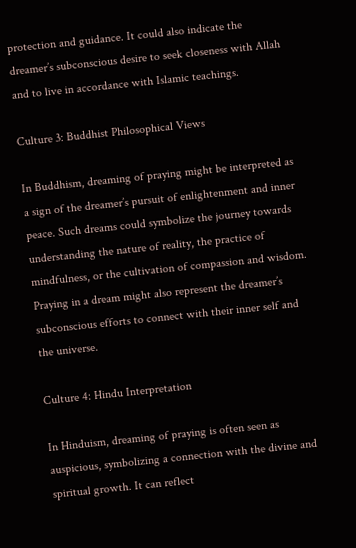protection and guidance. It could also indicate the dreamer’s subconscious desire to seek closeness with Allah and to live in accordance with Islamic teachings.

Culture 3: Buddhist Philosophical Views

In Buddhism, dreaming of praying might be interpreted as a sign of the dreamer’s pursuit of enlightenment and inner peace. Such dreams could symbolize the journey towards understanding the nature of reality, the practice of mindfulness, or the cultivation of compassion and wisdom. Praying in a dream might also represent the dreamer’s subconscious efforts to connect with their inner self and the universe.

Culture 4: Hindu Interpretation

In Hinduism, dreaming of praying is often seen as auspicious, symbolizing a connection with the divine and spiritual growth. It can reflect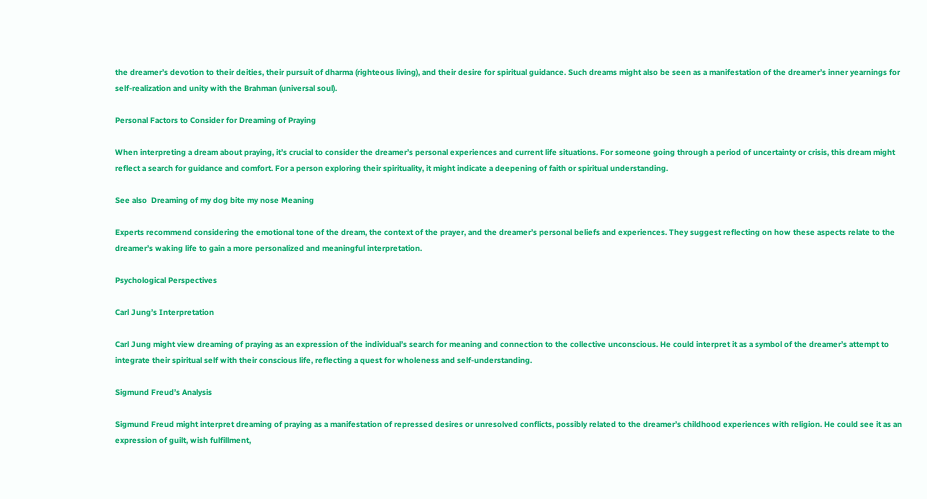the dreamer’s devotion to their deities, their pursuit of dharma (righteous living), and their desire for spiritual guidance. Such dreams might also be seen as a manifestation of the dreamer’s inner yearnings for self-realization and unity with the Brahman (universal soul).

Personal Factors to Consider for Dreaming of Praying

When interpreting a dream about praying, it’s crucial to consider the dreamer’s personal experiences and current life situations. For someone going through a period of uncertainty or crisis, this dream might reflect a search for guidance and comfort. For a person exploring their spirituality, it might indicate a deepening of faith or spiritual understanding.

See also  Dreaming of my dog bite my nose Meaning

Experts recommend considering the emotional tone of the dream, the context of the prayer, and the dreamer’s personal beliefs and experiences. They suggest reflecting on how these aspects relate to the dreamer’s waking life to gain a more personalized and meaningful interpretation.

Psychological Perspectives

Carl Jung’s Interpretation

Carl Jung might view dreaming of praying as an expression of the individual’s search for meaning and connection to the collective unconscious. He could interpret it as a symbol of the dreamer’s attempt to integrate their spiritual self with their conscious life, reflecting a quest for wholeness and self-understanding.

Sigmund Freud’s Analysis

Sigmund Freud might interpret dreaming of praying as a manifestation of repressed desires or unresolved conflicts, possibly related to the dreamer’s childhood experiences with religion. He could see it as an expression of guilt, wish fulfillment,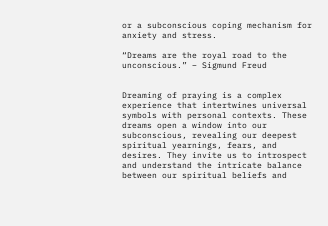or a subconscious coping mechanism for anxiety and stress.

“Dreams are the royal road to the unconscious.” – Sigmund Freud


Dreaming of praying is a complex experience that intertwines universal symbols with personal contexts. These dreams open a window into our subconscious, revealing our deepest spiritual yearnings, fears, and desires. They invite us to introspect and understand the intricate balance between our spiritual beliefs and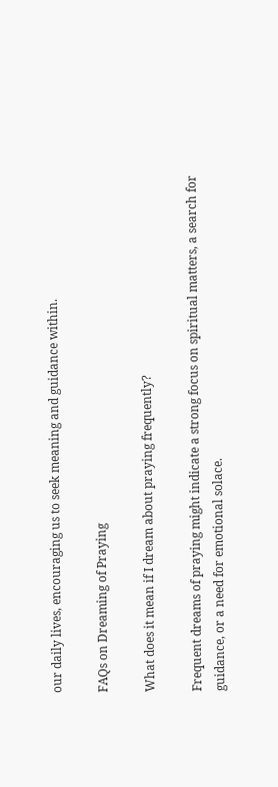our daily lives, encouraging us to seek meaning and guidance within.

FAQs on Dreaming of Praying

What does it mean if I dream about praying frequently?

Frequent dreams of praying might indicate a strong focus on spiritual matters, a search for guidance, or a need for emotional solace.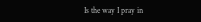Is the way I pray in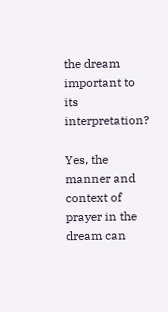the dream important to its interpretation?

Yes, the manner and context of prayer in the dream can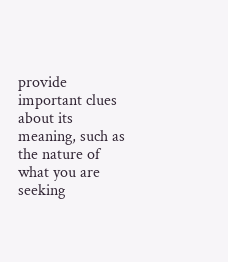provide important clues about its meaning, such as the nature of what you are seeking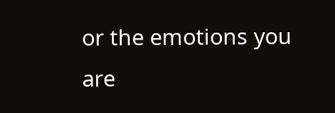or the emotions you are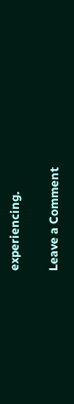experiencing.

Leave a Comment